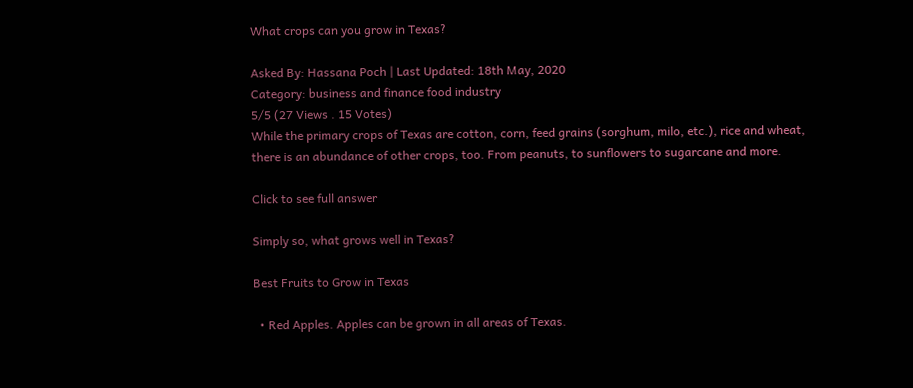What crops can you grow in Texas?

Asked By: Hassana Poch | Last Updated: 18th May, 2020
Category: business and finance food industry
5/5 (27 Views . 15 Votes)
While the primary crops of Texas are cotton, corn, feed grains (sorghum, milo, etc.), rice and wheat, there is an abundance of other crops, too. From peanuts, to sunflowers to sugarcane and more.

Click to see full answer

Simply so, what grows well in Texas?

Best Fruits to Grow in Texas

  • Red Apples. Apples can be grown in all areas of Texas.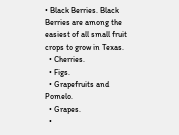• Black Berries. Black Berries are among the easiest of all small fruit crops to grow in Texas.
  • Cherries.
  • Figs.
  • Grapefruits and Pomelo.
  • Grapes.
  •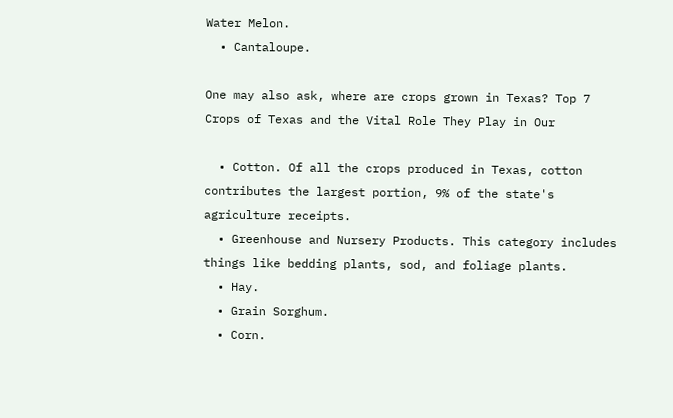Water Melon.
  • Cantaloupe.

One may also ask, where are crops grown in Texas? Top 7 Crops of Texas and the Vital Role They Play in Our

  • Cotton. Of all the crops produced in Texas, cotton contributes the largest portion, 9% of the state's agriculture receipts.
  • Greenhouse and Nursery Products. This category includes things like bedding plants, sod, and foliage plants.
  • Hay.
  • Grain Sorghum.
  • Corn.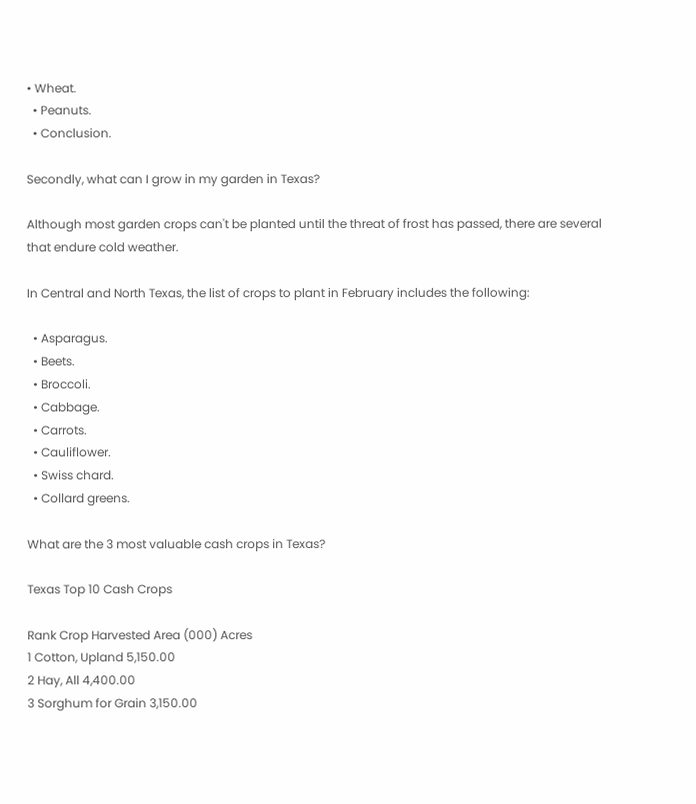• Wheat.
  • Peanuts.
  • Conclusion.

Secondly, what can I grow in my garden in Texas?

Although most garden crops can't be planted until the threat of frost has passed, there are several that endure cold weather.

In Central and North Texas, the list of crops to plant in February includes the following:

  • Asparagus.
  • Beets.
  • Broccoli.
  • Cabbage.
  • Carrots.
  • Cauliflower.
  • Swiss chard.
  • Collard greens.

What are the 3 most valuable cash crops in Texas?

Texas Top 10 Cash Crops

Rank Crop Harvested Area (000) Acres
1 Cotton, Upland 5,150.00
2 Hay, All 4,400.00
3 Sorghum for Grain 3,150.00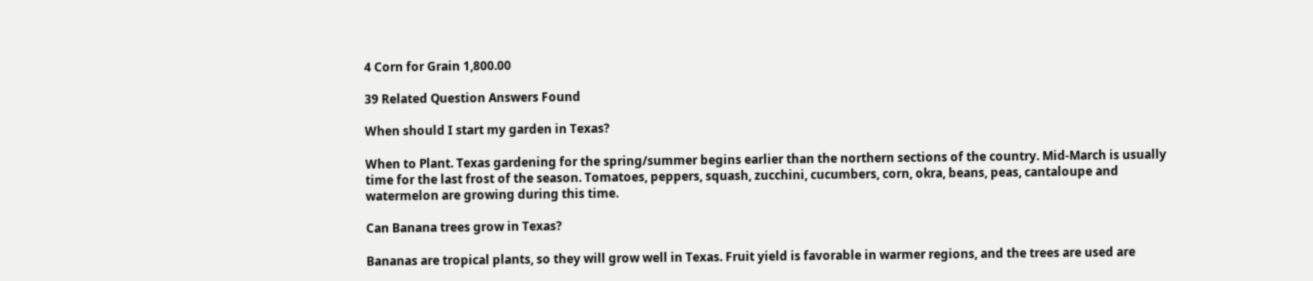4 Corn for Grain 1,800.00

39 Related Question Answers Found

When should I start my garden in Texas?

When to Plant. Texas gardening for the spring/summer begins earlier than the northern sections of the country. Mid-March is usually time for the last frost of the season. Tomatoes, peppers, squash, zucchini, cucumbers, corn, okra, beans, peas, cantaloupe and watermelon are growing during this time.

Can Banana trees grow in Texas?

Bananas are tropical plants, so they will grow well in Texas. Fruit yield is favorable in warmer regions, and the trees are used are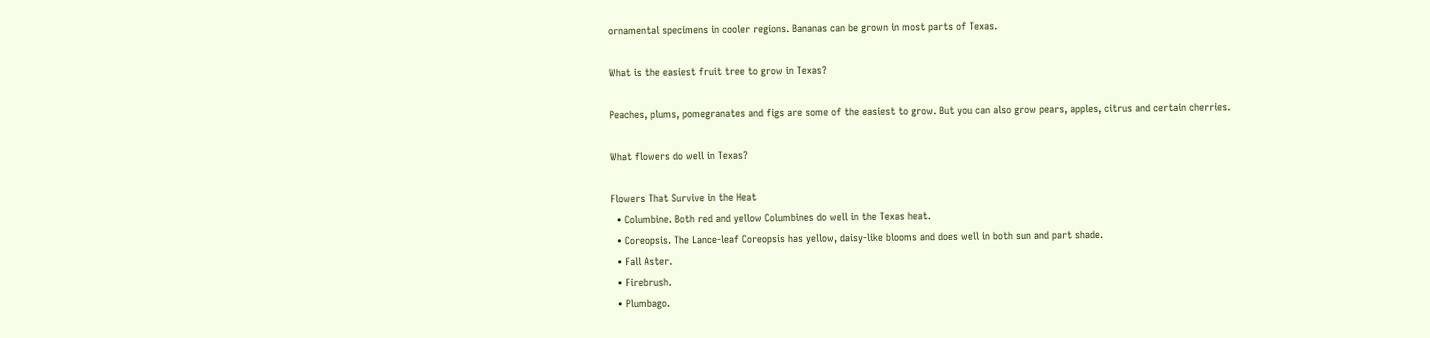ornamental specimens in cooler regions. Bananas can be grown in most parts of Texas.

What is the easiest fruit tree to grow in Texas?

Peaches, plums, pomegranates and figs are some of the easiest to grow. But you can also grow pears, apples, citrus and certain cherries.

What flowers do well in Texas?

Flowers That Survive in the Heat
  • Columbine. Both red and yellow Columbines do well in the Texas heat.
  • Coreopsis. The Lance-leaf Coreopsis has yellow, daisy-like blooms and does well in both sun and part shade.
  • Fall Aster.
  • Firebrush.
  • Plumbago.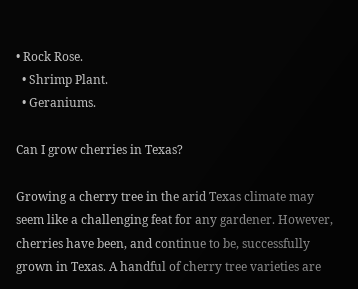• Rock Rose.
  • Shrimp Plant.
  • Geraniums.

Can I grow cherries in Texas?

Growing a cherry tree in the arid Texas climate may seem like a challenging feat for any gardener. However, cherries have been, and continue to be, successfully grown in Texas. A handful of cherry tree varieties are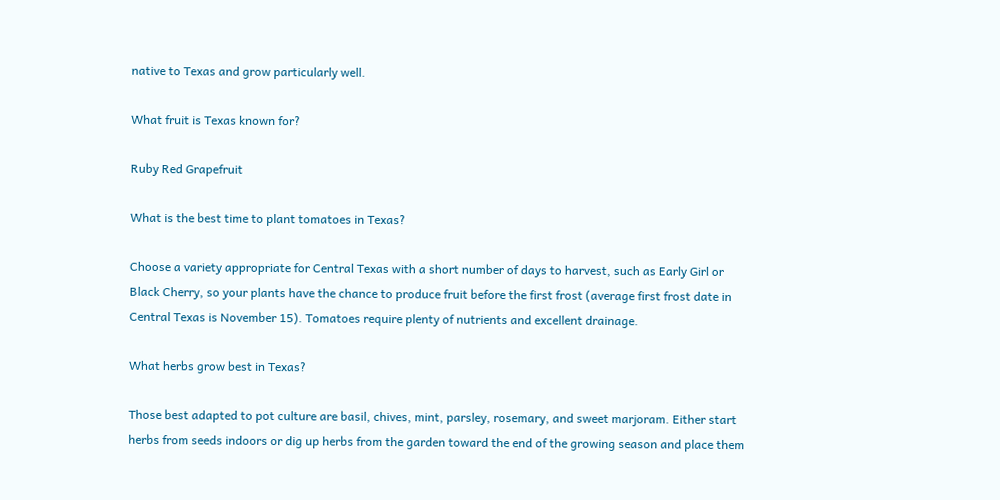native to Texas and grow particularly well.

What fruit is Texas known for?

Ruby Red Grapefruit

What is the best time to plant tomatoes in Texas?

Choose a variety appropriate for Central Texas with a short number of days to harvest, such as Early Girl or Black Cherry, so your plants have the chance to produce fruit before the first frost (average first frost date in Central Texas is November 15). Tomatoes require plenty of nutrients and excellent drainage.

What herbs grow best in Texas?

Those best adapted to pot culture are basil, chives, mint, parsley, rosemary, and sweet marjoram. Either start herbs from seeds indoors or dig up herbs from the garden toward the end of the growing season and place them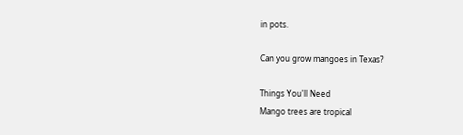in pots.

Can you grow mangoes in Texas?

Things You'll Need
Mango trees are tropical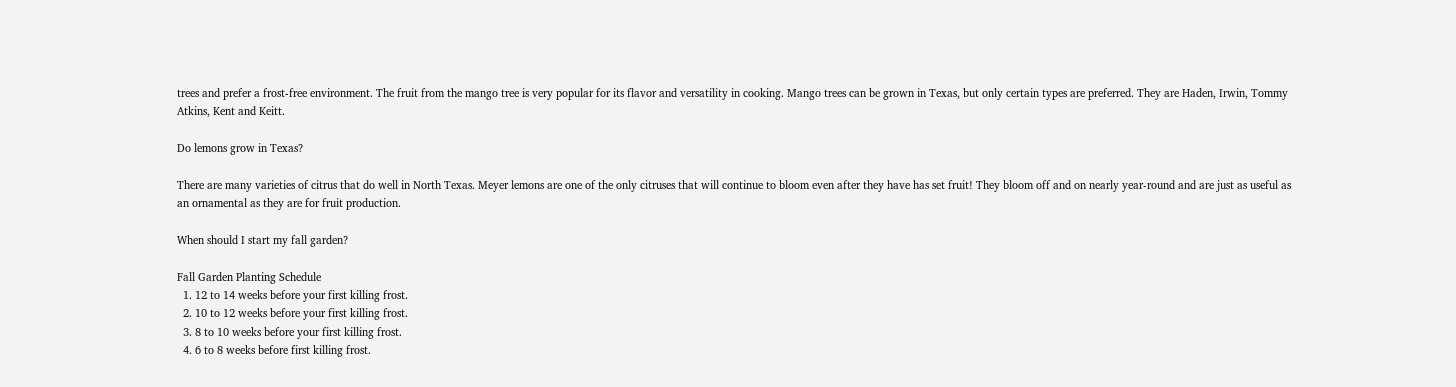trees and prefer a frost-free environment. The fruit from the mango tree is very popular for its flavor and versatility in cooking. Mango trees can be grown in Texas, but only certain types are preferred. They are Haden, Irwin, Tommy Atkins, Kent and Keitt.

Do lemons grow in Texas?

There are many varieties of citrus that do well in North Texas. Meyer lemons are one of the only citruses that will continue to bloom even after they have has set fruit! They bloom off and on nearly year-round and are just as useful as an ornamental as they are for fruit production.

When should I start my fall garden?

Fall Garden Planting Schedule
  1. 12 to 14 weeks before your first killing frost.
  2. 10 to 12 weeks before your first killing frost.
  3. 8 to 10 weeks before your first killing frost.
  4. 6 to 8 weeks before first killing frost.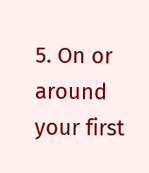5. On or around your first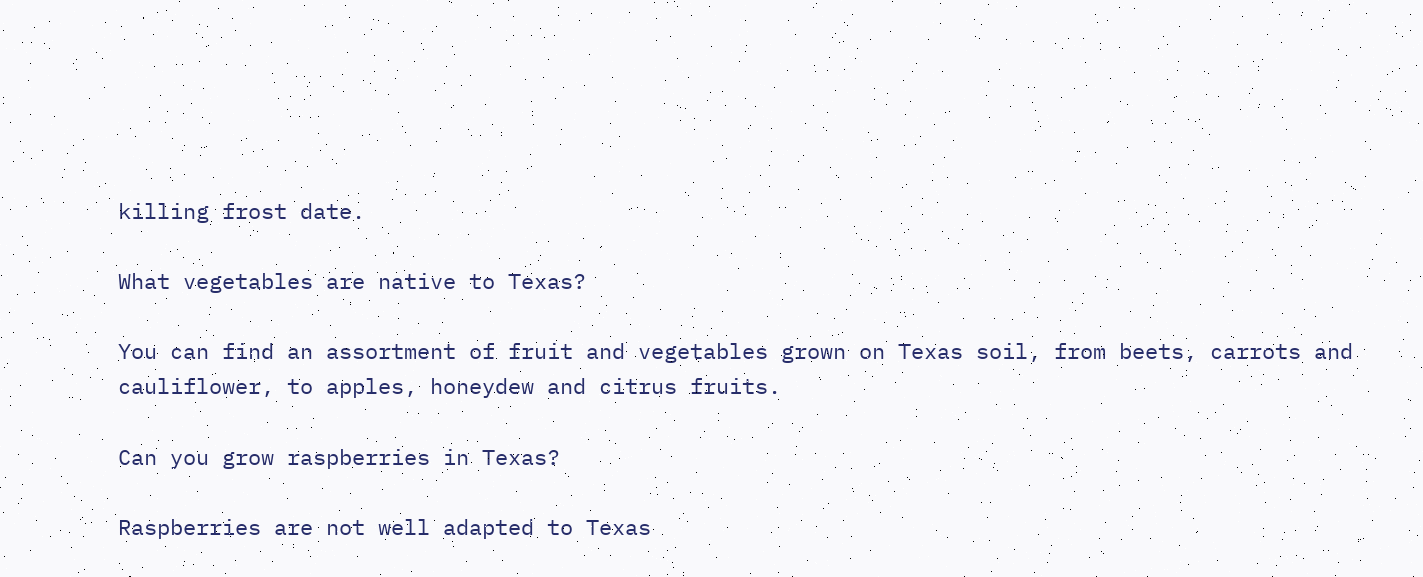killing frost date.

What vegetables are native to Texas?

You can find an assortment of fruit and vegetables grown on Texas soil, from beets, carrots and cauliflower, to apples, honeydew and citrus fruits.

Can you grow raspberries in Texas?

Raspberries are not well adapted to Texas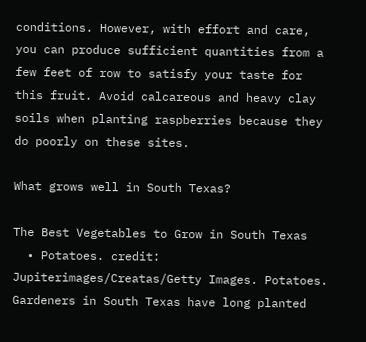conditions. However, with effort and care, you can produce sufficient quantities from a few feet of row to satisfy your taste for this fruit. Avoid calcareous and heavy clay soils when planting raspberries because they do poorly on these sites.

What grows well in South Texas?

The Best Vegetables to Grow in South Texas
  • Potatoes. credit: Jupiterimages/Creatas/Getty Images. Potatoes. Gardeners in South Texas have long planted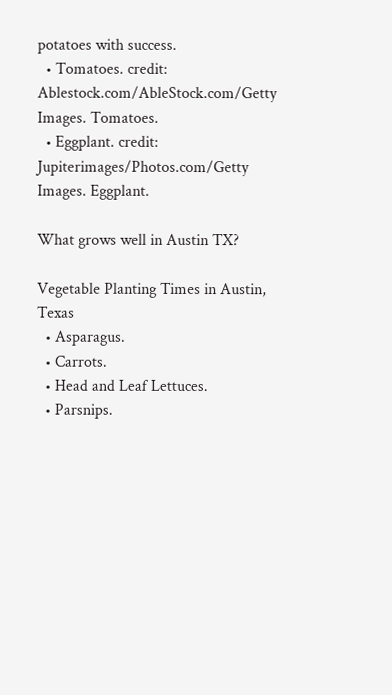potatoes with success.
  • Tomatoes. credit: Ablestock.com/AbleStock.com/Getty Images. Tomatoes.
  • Eggplant. credit: Jupiterimages/Photos.com/Getty Images. Eggplant.

What grows well in Austin TX?

Vegetable Planting Times in Austin, Texas
  • Asparagus.
  • Carrots.
  • Head and Leaf Lettuces.
  • Parsnips.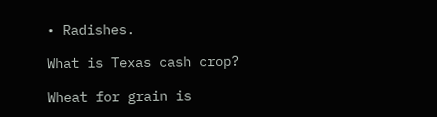• Radishes.

What is Texas cash crop?

Wheat for grain is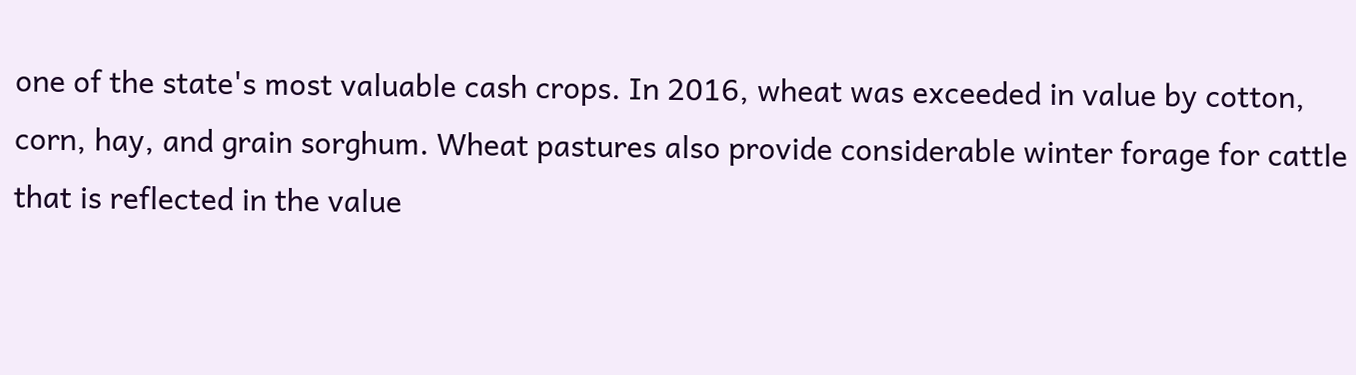one of the state's most valuable cash crops. In 2016, wheat was exceeded in value by cotton, corn, hay, and grain sorghum. Wheat pastures also provide considerable winter forage for cattle that is reflected in the value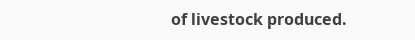of livestock produced.